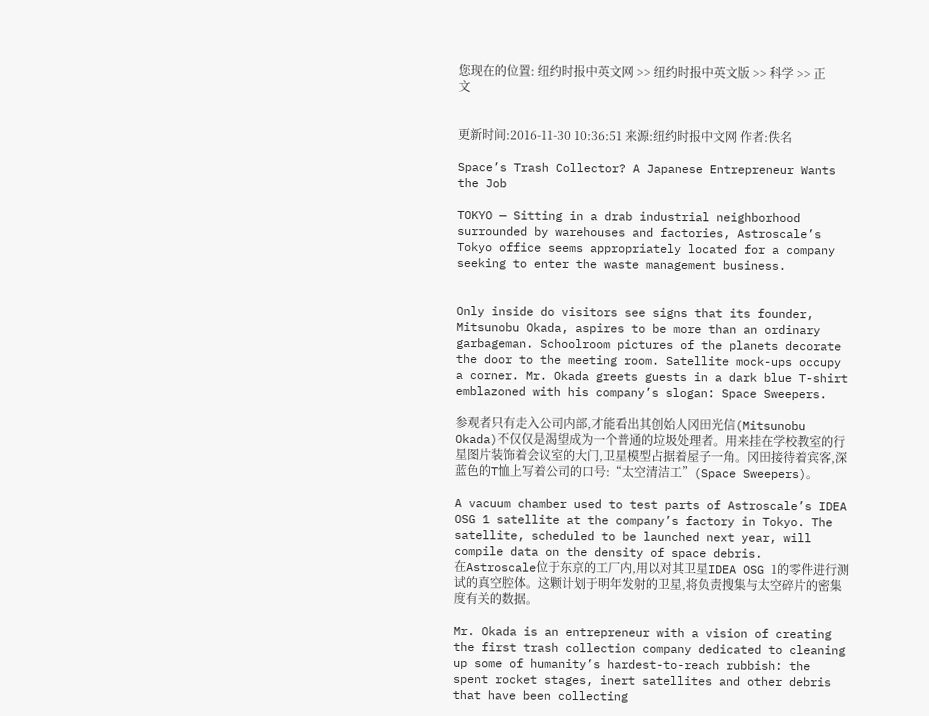您现在的位置: 纽约时报中英文网 >> 纽约时报中英文版 >> 科学 >> 正文


更新时间:2016-11-30 10:36:51 来源:纽约时报中文网 作者:佚名

Space’s Trash Collector? A Japanese Entrepreneur Wants the Job

TOKYO — Sitting in a drab industrial neighborhood surrounded by warehouses and factories, Astroscale’s Tokyo office seems appropriately located for a company seeking to enter the waste management business.


Only inside do visitors see signs that its founder, Mitsunobu Okada, aspires to be more than an ordinary garbageman. Schoolroom pictures of the planets decorate the door to the meeting room. Satellite mock-ups occupy a corner. Mr. Okada greets guests in a dark blue T-shirt emblazoned with his company’s slogan: Space Sweepers.

参观者只有走入公司内部,才能看出其创始人冈田光信(Mitsunobu Okada)不仅仅是渴望成为一个普通的垃圾处理者。用来挂在学校教室的行星图片装饰着会议室的大门,卫星模型占据着屋子一角。冈田接待着宾客,深蓝色的T恤上写着公司的口号:“太空清洁工”(Space Sweepers)。

A vacuum chamber used to test parts of Astroscale’s IDEA OSG 1 satellite at the company’s factory in Tokyo. The satellite, scheduled to be launched next year, will compile data on the density of space debris.
在Astroscale位于东京的工厂内,用以对其卫星IDEA OSG 1的零件进行测试的真空腔体。这颗计划于明年发射的卫星,将负责搜集与太空碎片的密集度有关的数据。

Mr. Okada is an entrepreneur with a vision of creating the first trash collection company dedicated to cleaning up some of humanity’s hardest-to-reach rubbish: the spent rocket stages, inert satellites and other debris that have been collecting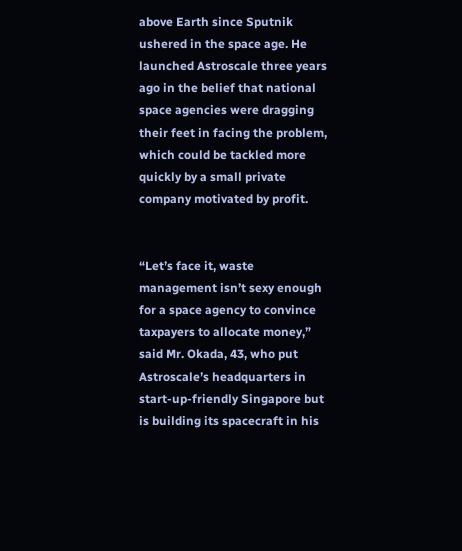above Earth since Sputnik ushered in the space age. He launched Astroscale three years ago in the belief that national space agencies were dragging their feet in facing the problem, which could be tackled more quickly by a small private company motivated by profit.


“Let’s face it, waste management isn’t sexy enough for a space agency to convince taxpayers to allocate money,” said Mr. Okada, 43, who put Astroscale’s headquarters in start-up-friendly Singapore but is building its spacecraft in his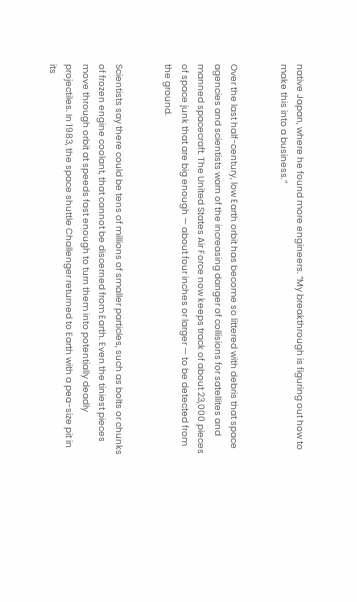native Japan, where he found more engineers. “My breakthrough is figuring out how to make this into a business.”


Over the last half-century, low Earth orbit has become so littered with debris that space agencies and scientists warn of the increasing danger of collisions for satellites and manned spacecraft. The United States Air Force now keeps track of about 23,000 pieces of space junk that are big enough — about four inches or larger — to be detected from the ground.


Scientists say there could be tens of millions of smaller particles, such as bolts or chunks of frozen engine coolant, that cannot be discerned from Earth. Even the tiniest pieces move through orbit at speeds fast enough to turn them into potentially deadly projectiles. In 1983, the space shuttle Challenger returned to Earth with a pea-size pit in its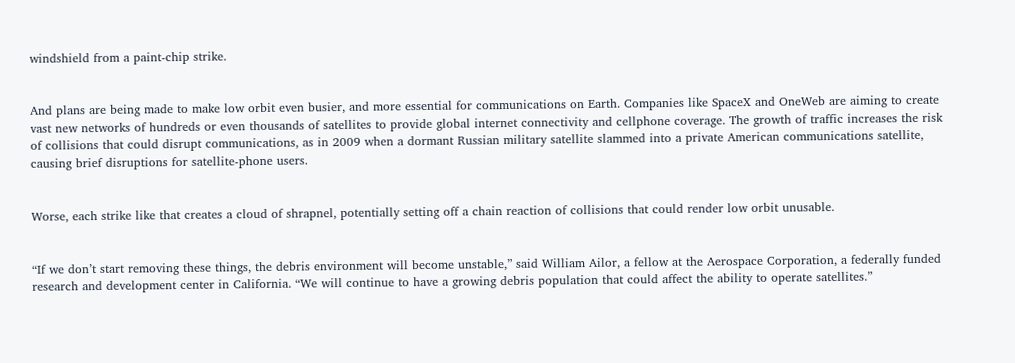windshield from a paint-chip strike.


And plans are being made to make low orbit even busier, and more essential for communications on Earth. Companies like SpaceX and OneWeb are aiming to create vast new networks of hundreds or even thousands of satellites to provide global internet connectivity and cellphone coverage. The growth of traffic increases the risk of collisions that could disrupt communications, as in 2009 when a dormant Russian military satellite slammed into a private American communications satellite, causing brief disruptions for satellite-phone users.


Worse, each strike like that creates a cloud of shrapnel, potentially setting off a chain reaction of collisions that could render low orbit unusable.


“If we don’t start removing these things, the debris environment will become unstable,” said William Ailor, a fellow at the Aerospace Corporation, a federally funded research and development center in California. “We will continue to have a growing debris population that could affect the ability to operate satellites.”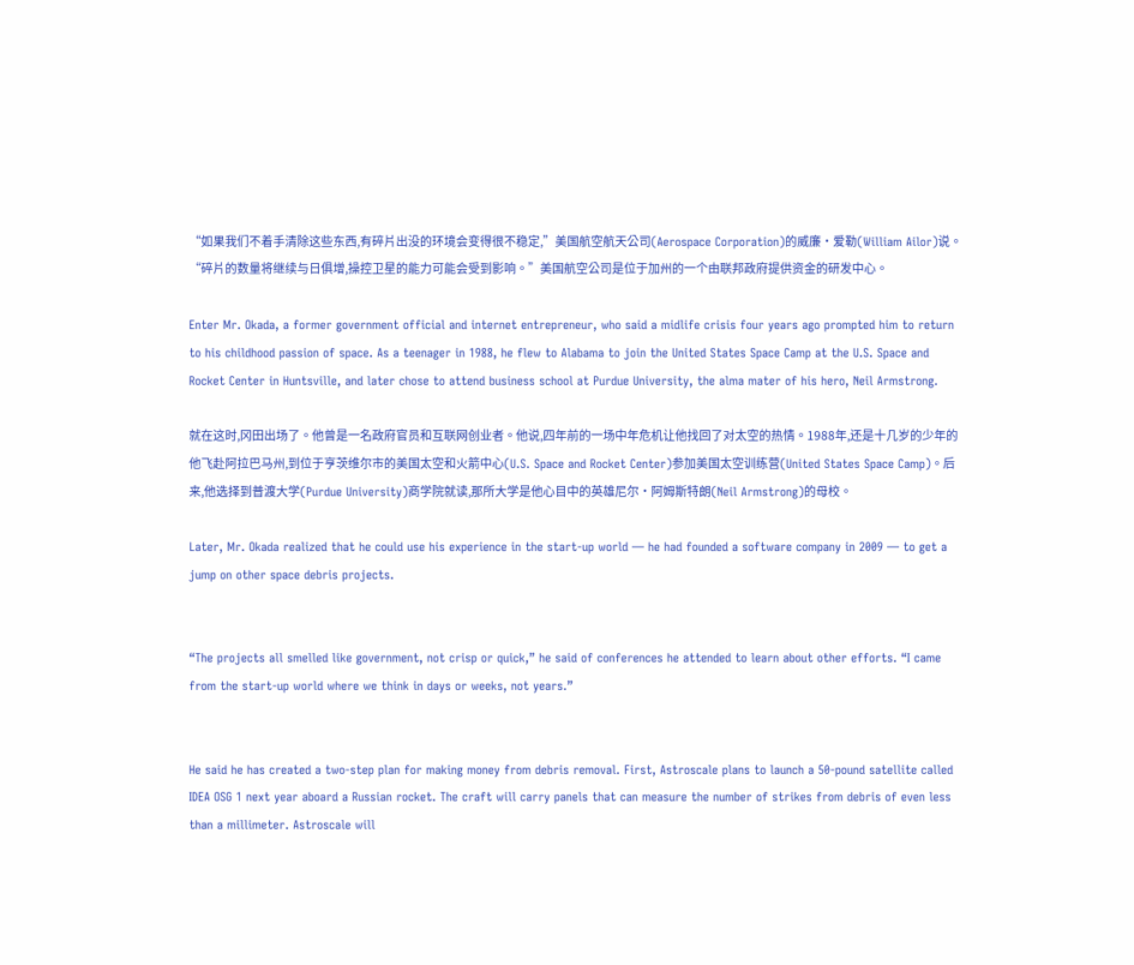“如果我们不着手清除这些东西,有碎片出没的环境会变得很不稳定,”美国航空航天公司(Aerospace Corporation)的威廉·爱勒(William Ailor)说。“碎片的数量将继续与日俱增,操控卫星的能力可能会受到影响。”美国航空公司是位于加州的一个由联邦政府提供资金的研发中心。

Enter Mr. Okada, a former government official and internet entrepreneur, who said a midlife crisis four years ago prompted him to return to his childhood passion of space. As a teenager in 1988, he flew to Alabama to join the United States Space Camp at the U.S. Space and Rocket Center in Huntsville, and later chose to attend business school at Purdue University, the alma mater of his hero, Neil Armstrong.

就在这时,冈田出场了。他曾是一名政府官员和互联网创业者。他说,四年前的一场中年危机让他找回了对太空的热情。1988年,还是十几岁的少年的他飞赴阿拉巴马州,到位于亨茨维尔市的美国太空和火箭中心(U.S. Space and Rocket Center)参加美国太空训练营(United States Space Camp)。后来,他选择到普渡大学(Purdue University)商学院就读,那所大学是他心目中的英雄尼尔·阿姆斯特朗(Neil Armstrong)的母校。

Later, Mr. Okada realized that he could use his experience in the start-up world — he had founded a software company in 2009 — to get a jump on other space debris projects.


“The projects all smelled like government, not crisp or quick,” he said of conferences he attended to learn about other efforts. “I came from the start-up world where we think in days or weeks, not years.”


He said he has created a two-step plan for making money from debris removal. First, Astroscale plans to launch a 50-pound satellite called IDEA OSG 1 next year aboard a Russian rocket. The craft will carry panels that can measure the number of strikes from debris of even less than a millimeter. Astroscale will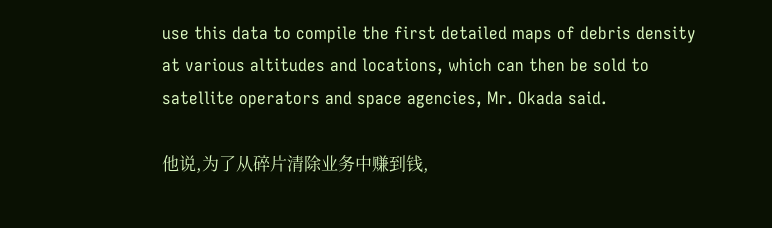use this data to compile the first detailed maps of debris density at various altitudes and locations, which can then be sold to satellite operators and space agencies, Mr. Okada said.

他说,为了从碎片清除业务中赚到钱,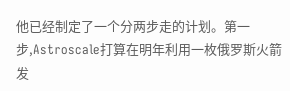他已经制定了一个分两步走的计划。第一步,Astroscale打算在明年利用一枚俄罗斯火箭发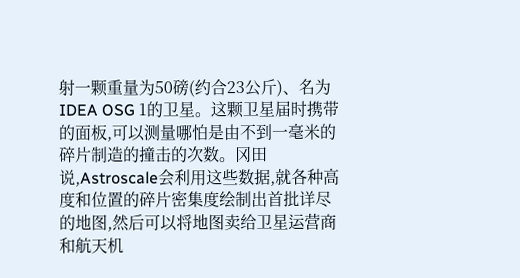射一颗重量为50磅(约合23公斤)、名为IDEA OSG 1的卫星。这颗卫星届时携带的面板,可以测量哪怕是由不到一毫米的碎片制造的撞击的次数。冈田说,Astroscale会利用这些数据,就各种高度和位置的碎片密集度绘制出首批详尽的地图,然后可以将地图卖给卫星运营商和航天机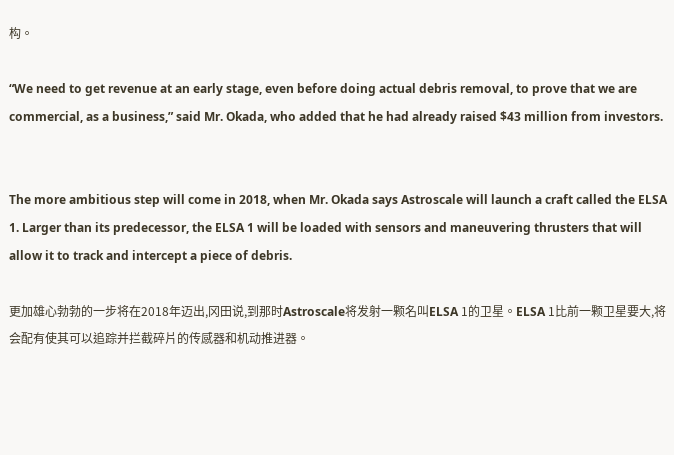构。

“We need to get revenue at an early stage, even before doing actual debris removal, to prove that we are commercial, as a business,” said Mr. Okada, who added that he had already raised $43 million from investors.


The more ambitious step will come in 2018, when Mr. Okada says Astroscale will launch a craft called the ELSA 1. Larger than its predecessor, the ELSA 1 will be loaded with sensors and maneuvering thrusters that will allow it to track and intercept a piece of debris.

更加雄心勃勃的一步将在2018年迈出,冈田说,到那时Astroscale将发射一颗名叫ELSA 1的卫星。ELSA 1比前一颗卫星要大,将会配有使其可以追踪并拦截碎片的传感器和机动推进器。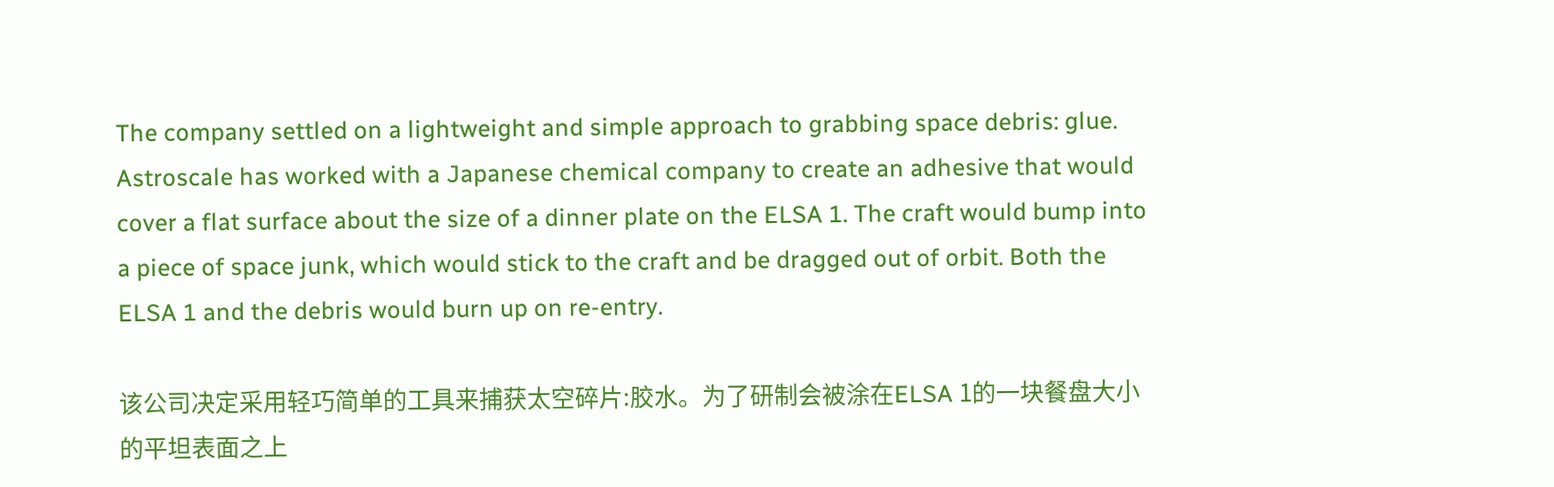The company settled on a lightweight and simple approach to grabbing space debris: glue. Astroscale has worked with a Japanese chemical company to create an adhesive that would cover a flat surface about the size of a dinner plate on the ELSA 1. The craft would bump into a piece of space junk, which would stick to the craft and be dragged out of orbit. Both the ELSA 1 and the debris would burn up on re-entry.

该公司决定采用轻巧简单的工具来捕获太空碎片:胶水。为了研制会被涂在ELSA 1的一块餐盘大小的平坦表面之上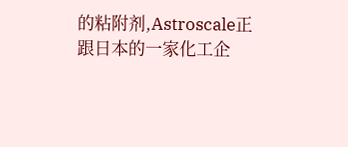的粘附剂,Astroscale正跟日本的一家化工企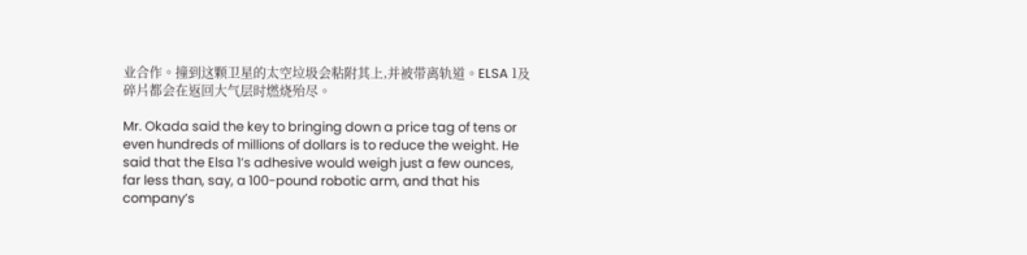业合作。撞到这颗卫星的太空垃圾会粘附其上,并被带离轨道。ELSA 1及碎片都会在返回大气层时燃烧殆尽。

Mr. Okada said the key to bringing down a price tag of tens or even hundreds of millions of dollars is to reduce the weight. He said that the Elsa 1’s adhesive would weigh just a few ounces, far less than, say, a 100-pound robotic arm, and that his company’s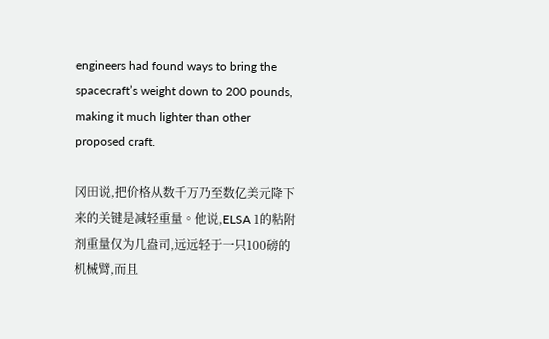engineers had found ways to bring the spacecraft’s weight down to 200 pounds, making it much lighter than other proposed craft.

冈田说,把价格从数千万乃至数亿美元降下来的关键是减轻重量。他说,ELSA 1的粘附剂重量仅为几盎司,远远轻于一只100磅的机械臂,而且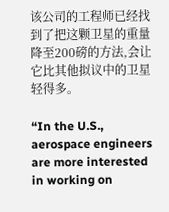该公司的工程师已经找到了把这颗卫星的重量降至200磅的方法,会让它比其他拟议中的卫星轻得多。

“In the U.S., aerospace engineers are more interested in working on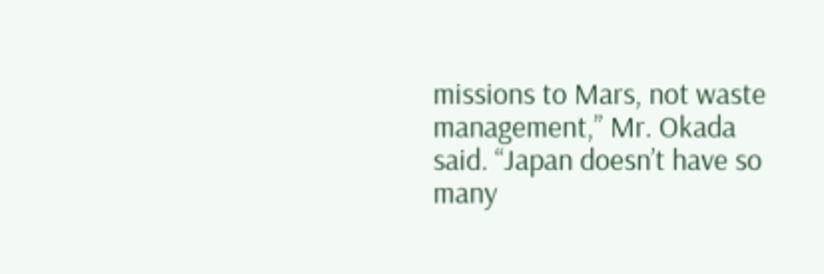missions to Mars, not waste management,” Mr. Okada said. “Japan doesn’t have so many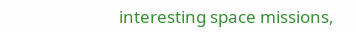interesting space missions,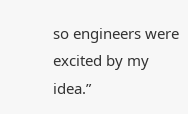so engineers were excited by my idea.”